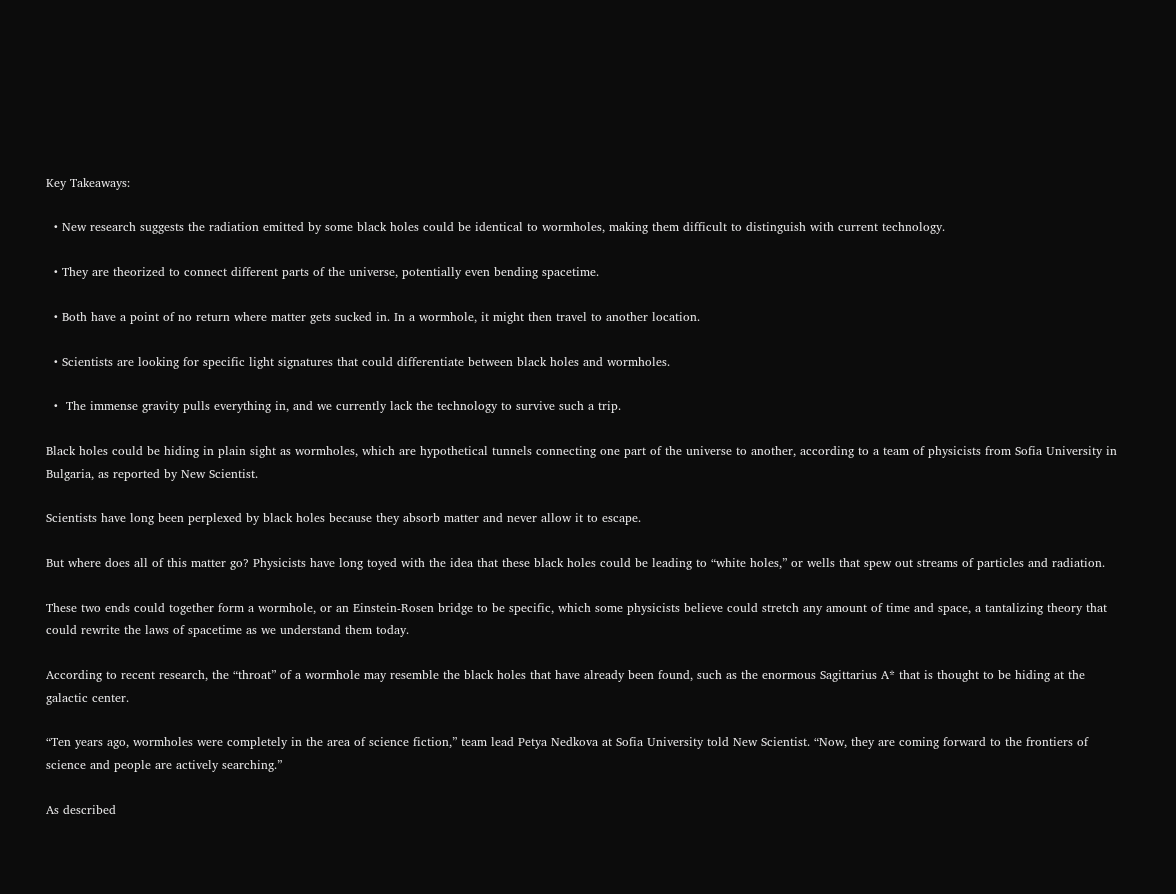Key Takeaways:

  • New research suggests the radiation emitted by some black holes could be identical to wormholes, making them difficult to distinguish with current technology.

  • They are theorized to connect different parts of the universe, potentially even bending spacetime.

  • Both have a point of no return where matter gets sucked in. In a wormhole, it might then travel to another location.

  • Scientists are looking for specific light signatures that could differentiate between black holes and wormholes.

  •  The immense gravity pulls everything in, and we currently lack the technology to survive such a trip.

Black holes could be hiding in plain sight as wormholes, which are hypothetical tunnels connecting one part of the universe to another, according to a team of physicists from Sofia University in Bulgaria, as reported by New Scientist.

Scientists have long been perplexed by black holes because they absorb matter and never allow it to escape.

But where does all of this matter go? Physicists have long toyed with the idea that these black holes could be leading to “white holes,” or wells that spew out streams of particles and radiation.

These two ends could together form a wormhole, or an Einstein-Rosen bridge to be specific, which some physicists believe could stretch any amount of time and space, a tantalizing theory that could rewrite the laws of spacetime as we understand them today.

According to recent research, the “throat” of a wormhole may resemble the black holes that have already been found, such as the enormous Sagittarius A* that is thought to be hiding at the galactic center.

“Ten years ago, wormholes were completely in the area of science fiction,” team lead Petya Nedkova at Sofia University told New Scientist. “Now, they are coming forward to the frontiers of science and people are actively searching.”

As described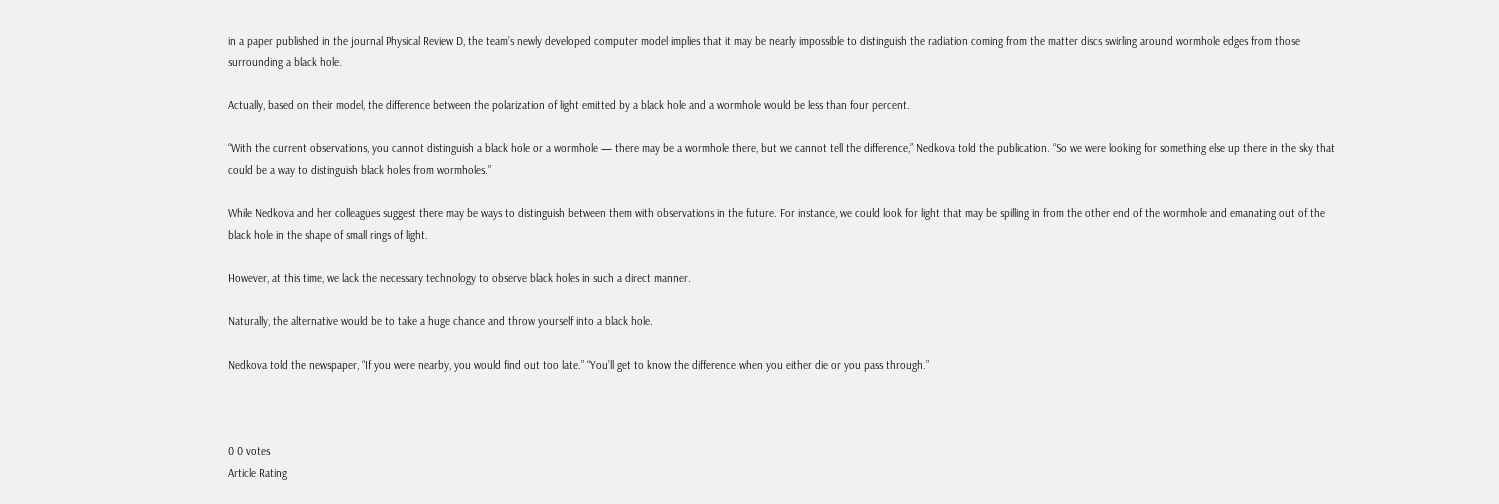in a paper published in the journal Physical Review D, the team’s newly developed computer model implies that it may be nearly impossible to distinguish the radiation coming from the matter discs swirling around wormhole edges from those surrounding a black hole.

Actually, based on their model, the difference between the polarization of light emitted by a black hole and a wormhole would be less than four percent.

“With the current observations, you cannot distinguish a black hole or a wormhole — there may be a wormhole there, but we cannot tell the difference,” Nedkova told the publication. “So we were looking for something else up there in the sky that could be a way to distinguish black holes from wormholes.”

While Nedkova and her colleagues suggest there may be ways to distinguish between them with observations in the future. For instance, we could look for light that may be spilling in from the other end of the wormhole and emanating out of the black hole in the shape of small rings of light.

However, at this time, we lack the necessary technology to observe black holes in such a direct manner.

Naturally, the alternative would be to take a huge chance and throw yourself into a black hole.

Nedkova told the newspaper, “If you were nearby, you would find out too late.” “You’ll get to know the difference when you either die or you pass through.”



0 0 votes
Article Rating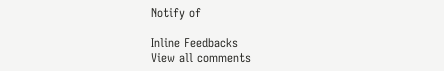Notify of

Inline Feedbacks
View all comments